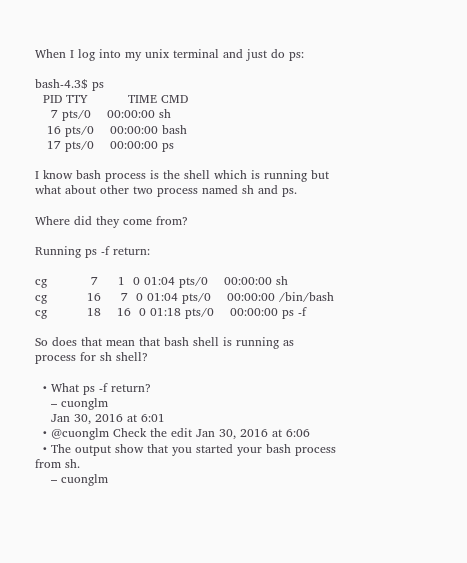When I log into my unix terminal and just do ps:

bash-4.3$ ps
  PID TTY          TIME CMD
    7 pts/0    00:00:00 sh
   16 pts/0    00:00:00 bash
   17 pts/0    00:00:00 ps

I know bash process is the shell which is running but what about other two process named sh and ps.

Where did they come from?

Running ps -f return:

cg           7     1  0 01:04 pts/0    00:00:00 sh
cg          16     7  0 01:04 pts/0    00:00:00 /bin/bash
cg          18    16  0 01:18 pts/0    00:00:00 ps -f

So does that mean that bash shell is running as process for sh shell?

  • What ps -f return?
    – cuonglm
    Jan 30, 2016 at 6:01
  • @cuonglm Check the edit Jan 30, 2016 at 6:06
  • The output show that you started your bash process from sh.
    – cuonglm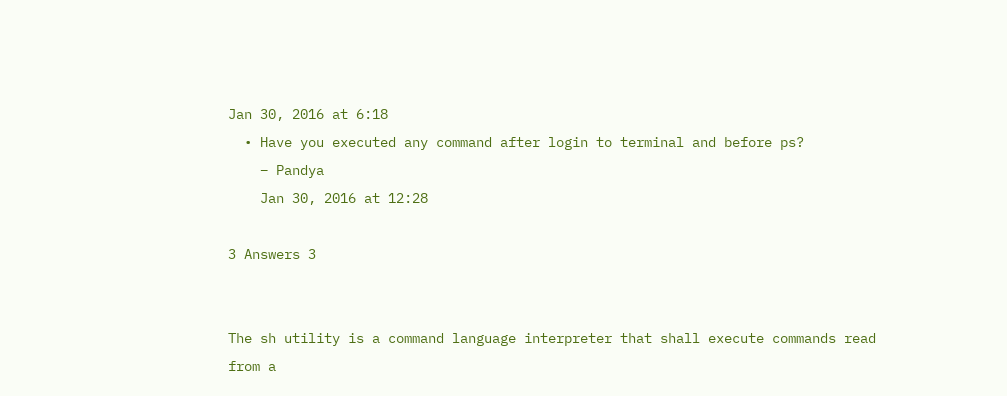Jan 30, 2016 at 6:18
  • Have you executed any command after login to terminal and before ps?
    – Pandya
    Jan 30, 2016 at 12:28

3 Answers 3


The sh utility is a command language interpreter that shall execute commands read from a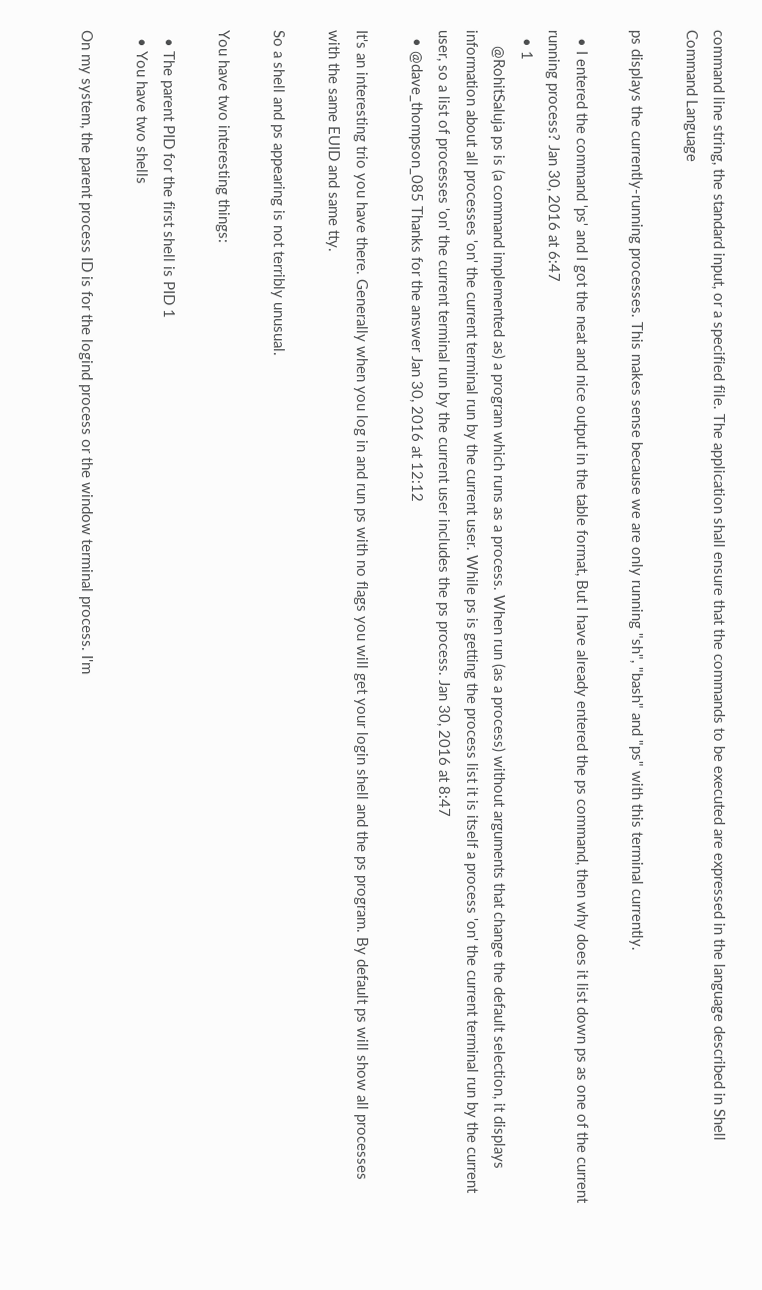command line string, the standard input, or a specified file. The application shall ensure that the commands to be executed are expressed in the language described in Shell Command Language

ps displays the currently-running processes. This makes sense because we are only running "sh", "bash" and "ps" with this terminal currently.

  • I entered the command 'ps' and I got the neat and nice output in the table format, But I have already entered the ps command, then why does it list down ps as one of the current running process? Jan 30, 2016 at 6:47
  • 1
    @RohitSaluja ps is (a command implemented as) a program which runs as a process. When run (as a process) without arguments that change the default selection, it displays information about all processes 'on' the current terminal run by the current user. While ps is getting the process list it is itself a process 'on' the current terminal run by the current user, so a list of processes 'on' the current terminal run by the current user includes the ps process. Jan 30, 2016 at 8:47
  • @dave_thompson_085 Thanks for the answer Jan 30, 2016 at 12:12

It's an interesting trio you have there. Generally when you log in and run ps with no flags you will get your login shell and the ps program. By default ps will show all processes with the same EUID and same tty.

So a shell and ps appearing is not terribly unusual.

You have two interesting things:

  • The parent PID for the first shell is PID 1
  • You have two shells

On my system, the parent process ID is for the logind process or the window terminal process. I'm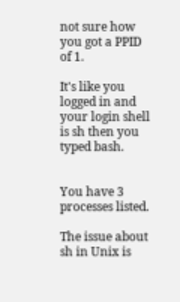not sure how you got a PPID of 1.

It's like you logged in and your login shell is sh then you typed bash.


You have 3 processes listed.

The issue about sh in Unix is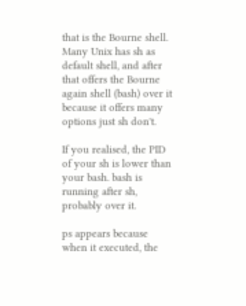that is the Bourne shell. Many Unix has sh as default shell, and after that offers the Bourne again shell (bash) over it because it offers many options just sh don't.

If you realised, the PID of your sh is lower than your bash. bash is running after sh, probably over it.

ps appears because when it executed, the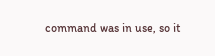command was in use, so it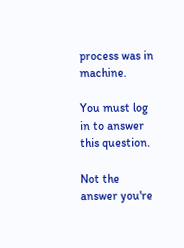process was in machine.

You must log in to answer this question.

Not the answer you're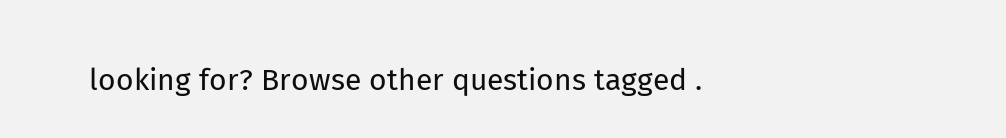looking for? Browse other questions tagged .